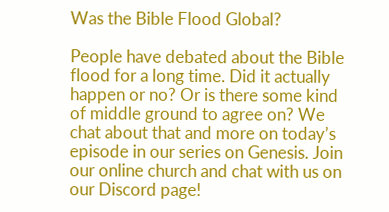Was the Bible Flood Global?

People have debated about the Bible flood for a long time. Did it actually happen or no? Or is there some kind of middle ground to agree on? We chat about that and more on today’s episode in our series on Genesis. Join our online church and chat with us on our Discord page!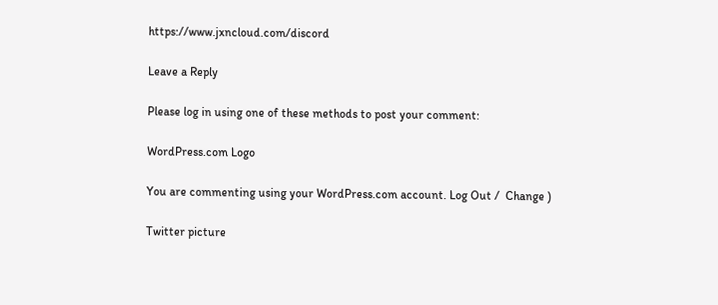https://www.jxncloud.com/discord

Leave a Reply

Please log in using one of these methods to post your comment:

WordPress.com Logo

You are commenting using your WordPress.com account. Log Out /  Change )

Twitter picture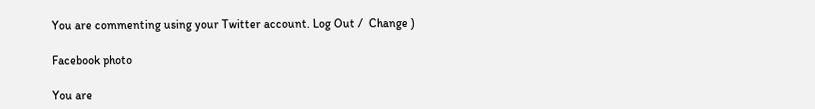You are commenting using your Twitter account. Log Out /  Change )

Facebook photo

You are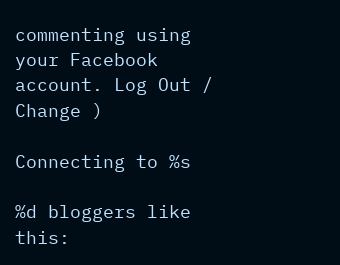commenting using your Facebook account. Log Out /  Change )

Connecting to %s

%d bloggers like this: